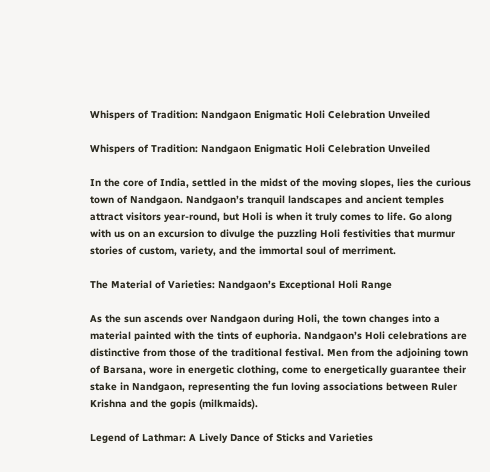Whispers of Tradition: Nandgaon Enigmatic Holi Celebration Unveiled

Whispers of Tradition: Nandgaon Enigmatic Holi Celebration Unveiled

In the core of India, settled in the midst of the moving slopes, lies the curious town of Nandgaon. Nandgaon’s tranquil landscapes and ancient temples attract visitors year-round, but Holi is when it truly comes to life. Go along with us on an excursion to divulge the puzzling Holi festivities that murmur stories of custom, variety, and the immortal soul of merriment.

The Material of Varieties: Nandgaon’s Exceptional Holi Range

As the sun ascends over Nandgaon during Holi, the town changes into a material painted with the tints of euphoria. Nandgaon’s Holi celebrations are distinctive from those of the traditional festival. Men from the adjoining town of Barsana, wore in energetic clothing, come to energetically guarantee their stake in Nandgaon, representing the fun loving associations between Ruler Krishna and the gopis (milkmaids).

Legend of Lathmar: A Lively Dance of Sticks and Varieties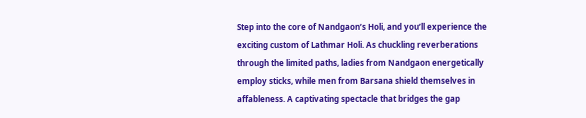Step into the core of Nandgaon’s Holi, and you’ll experience the exciting custom of Lathmar Holi. As chuckling reverberations through the limited paths, ladies from Nandgaon energetically employ sticks, while men from Barsana shield themselves in affableness. A captivating spectacle that bridges the gap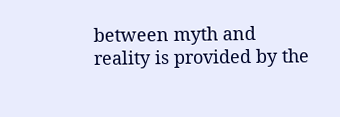between myth and reality is provided by the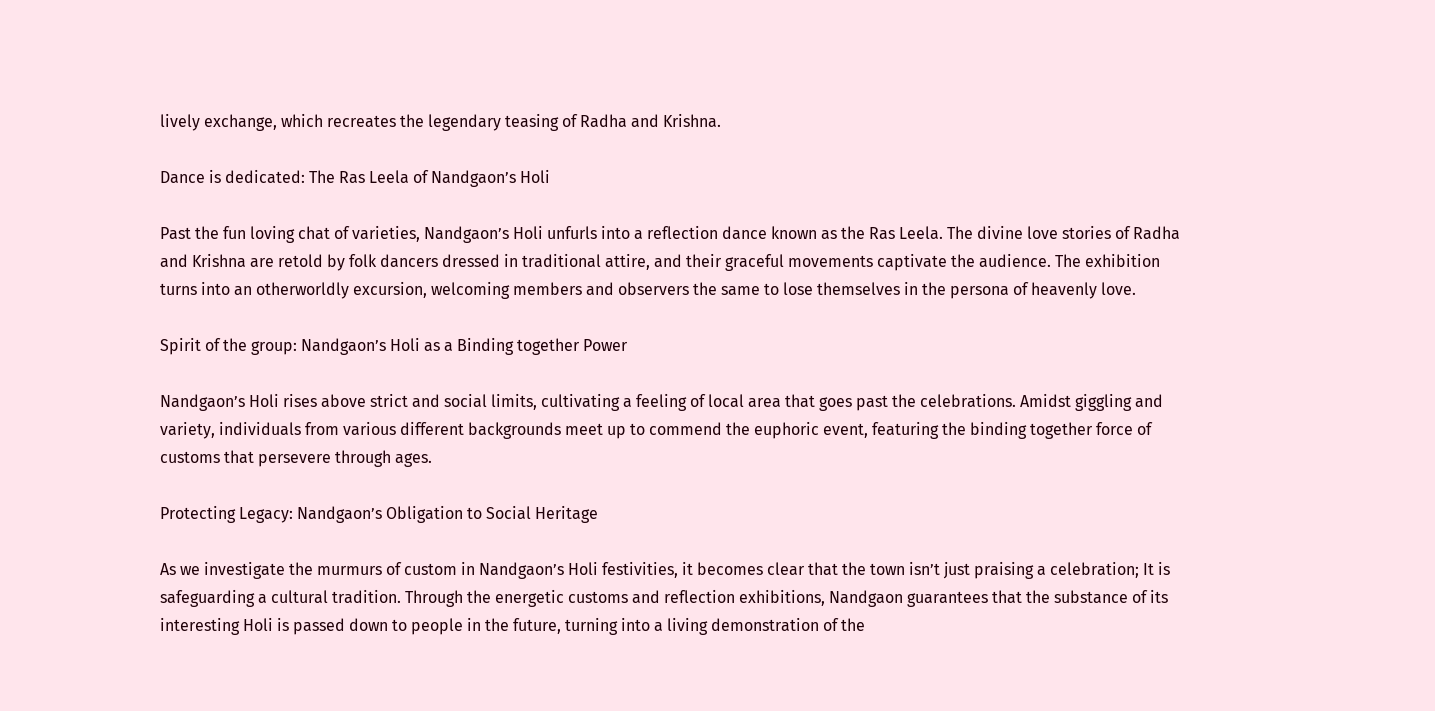lively exchange, which recreates the legendary teasing of Radha and Krishna.

Dance is dedicated: The Ras Leela of Nandgaon’s Holi

Past the fun loving chat of varieties, Nandgaon’s Holi unfurls into a reflection dance known as the Ras Leela. The divine love stories of Radha and Krishna are retold by folk dancers dressed in traditional attire, and their graceful movements captivate the audience. The exhibition turns into an otherworldly excursion, welcoming members and observers the same to lose themselves in the persona of heavenly love.

Spirit of the group: Nandgaon’s Holi as a Binding together Power

Nandgaon’s Holi rises above strict and social limits, cultivating a feeling of local area that goes past the celebrations. Amidst giggling and variety, individuals from various different backgrounds meet up to commend the euphoric event, featuring the binding together force of customs that persevere through ages.

Protecting Legacy: Nandgaon’s Obligation to Social Heritage

As we investigate the murmurs of custom in Nandgaon’s Holi festivities, it becomes clear that the town isn’t just praising a celebration; It is safeguarding a cultural tradition. Through the energetic customs and reflection exhibitions, Nandgaon guarantees that the substance of its interesting Holi is passed down to people in the future, turning into a living demonstration of the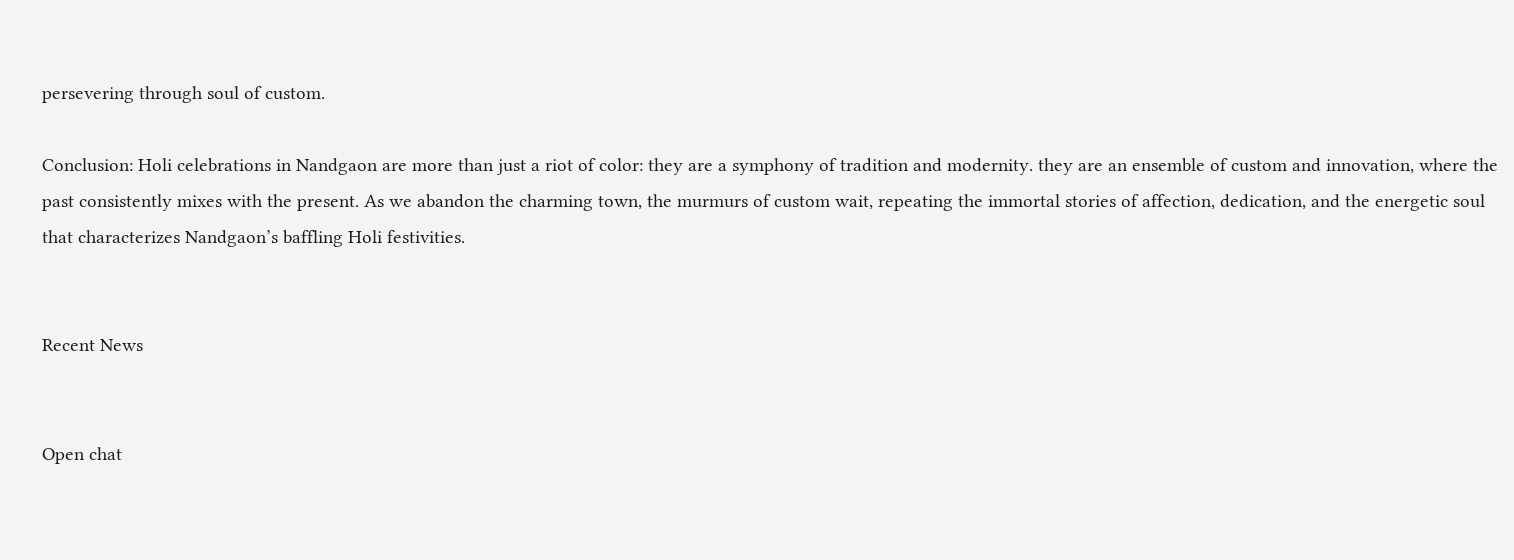persevering through soul of custom.

Conclusion: Holi celebrations in Nandgaon are more than just a riot of color: they are a symphony of tradition and modernity. they are an ensemble of custom and innovation, where the past consistently mixes with the present. As we abandon the charming town, the murmurs of custom wait, repeating the immortal stories of affection, dedication, and the energetic soul that characterizes Nandgaon’s baffling Holi festivities.


Recent News


Open chat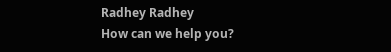Radhey Radhey
How can we help you?